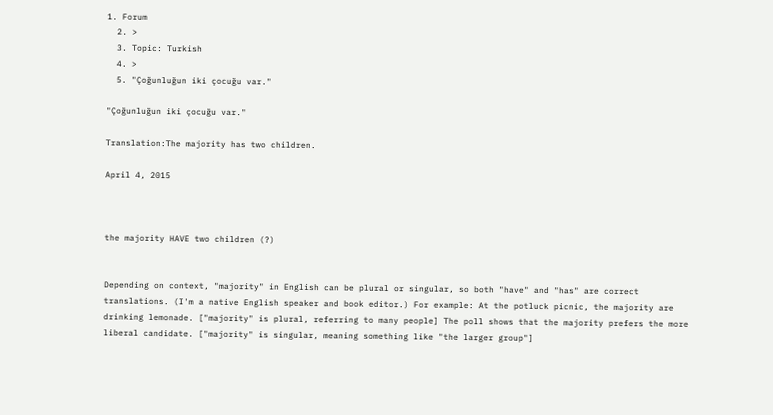1. Forum
  2. >
  3. Topic: Turkish
  4. >
  5. "Çoğunluğun iki çocuğu var."

"Çoğunluğun iki çocuğu var."

Translation:The majority has two children.

April 4, 2015



the majority HAVE two children (?)


Depending on context, "majority" in English can be plural or singular, so both "have" and "has" are correct translations. (I'm a native English speaker and book editor.) For example: At the potluck picnic, the majority are drinking lemonade. ["majority" is plural, referring to many people] The poll shows that the majority prefers the more liberal candidate. ["majority" is singular, meaning something like "the larger group"]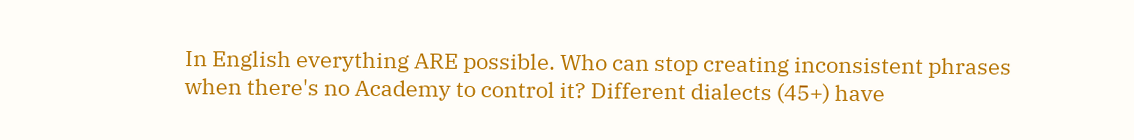In English everything ARE possible. Who can stop creating inconsistent phrases when there's no Academy to control it? Different dialects (45+) have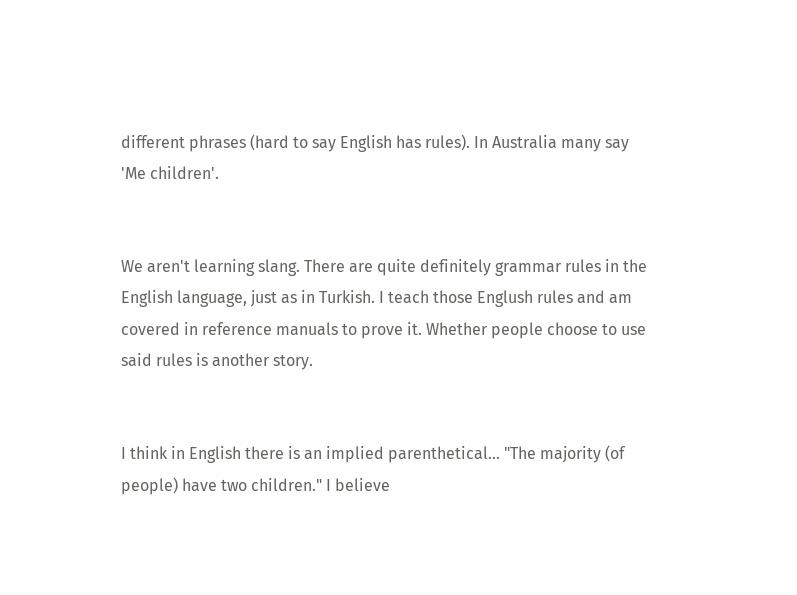different phrases (hard to say English has rules). In Australia many say 'Me children'.


We aren't learning slang. There are quite definitely grammar rules in the English language, just as in Turkish. I teach those Englush rules and am covered in reference manuals to prove it. Whether people choose to use said rules is another story.


I think in English there is an implied parenthetical... "The majority (of people) have two children." I believe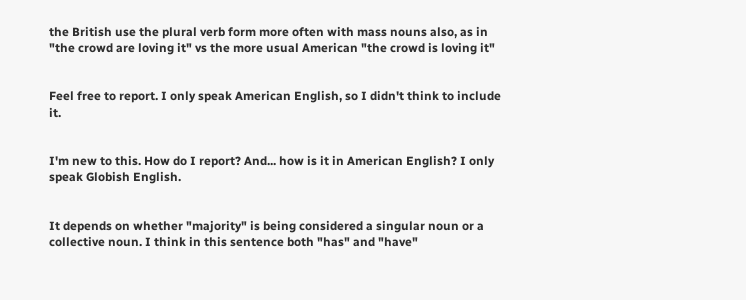the British use the plural verb form more often with mass nouns also, as in "the crowd are loving it" vs the more usual American "the crowd is loving it"


Feel free to report. I only speak American English, so I didn't think to include it.


I'm new to this. How do I report? And... how is it in American English? I only speak Globish English.


It depends on whether "majority" is being considered a singular noun or a collective noun. I think in this sentence both "has" and "have"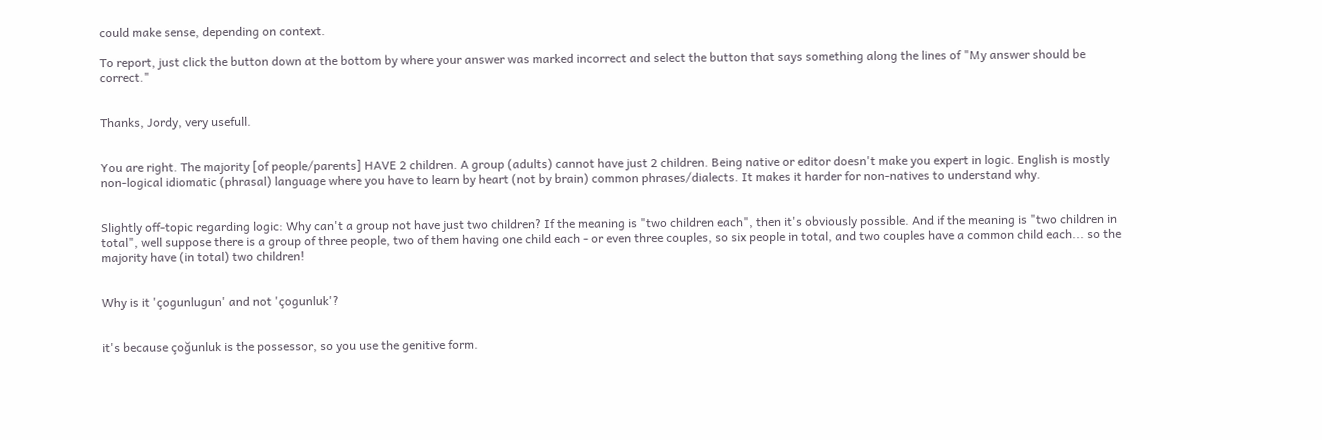could make sense, depending on context.

To report, just click the button down at the bottom by where your answer was marked incorrect and select the button that says something along the lines of "My answer should be correct."


Thanks, Jordy, very usefull.


You are right. The majority [of people/parents] HAVE 2 children. A group (adults) cannot have just 2 children. Being native or editor doesn't make you expert in logic. English is mostly non-logical idiomatic (phrasal) language where you have to learn by heart (not by brain) common phrases/dialects. It makes it harder for non-natives to understand why.


Slightly off-topic regarding logic: Why can't a group not have just two children? If the meaning is "two children each", then it's obviously possible. And if the meaning is "two children in total", well suppose there is a group of three people, two of them having one child each - or even three couples, so six people in total, and two couples have a common child each... so the majority have (in total) two children!


Why is it 'çogunlugun' and not 'çogunluk'?


it's because çoğunluk is the possessor, so you use the genitive form.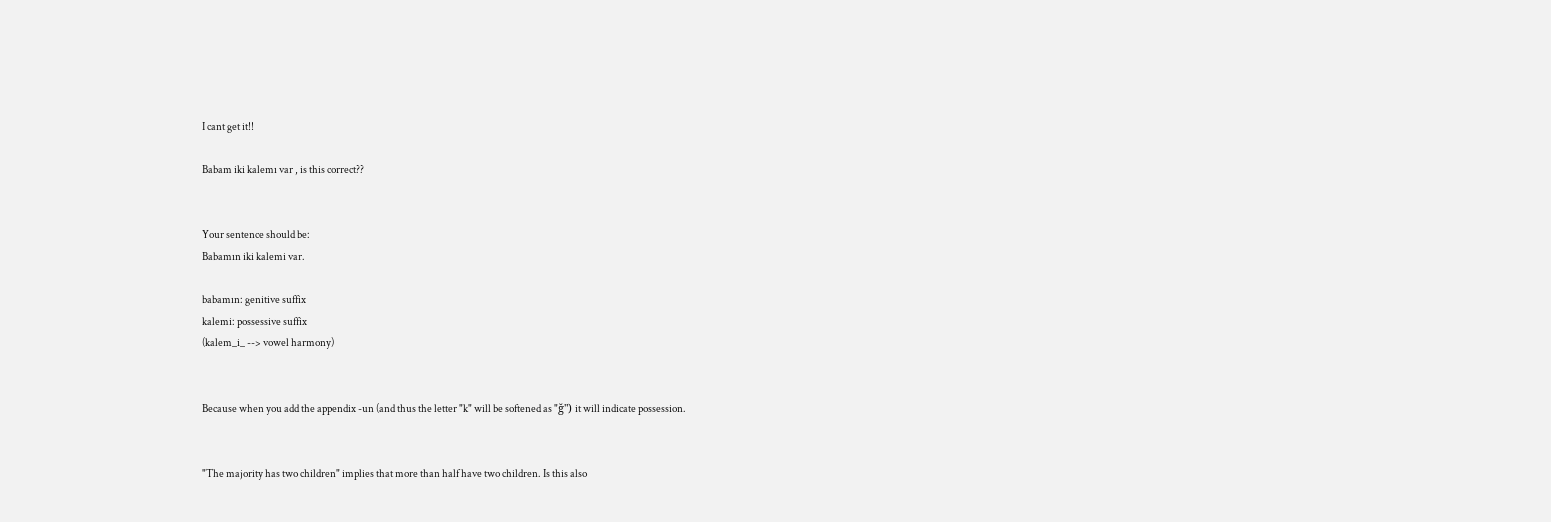I cant get it!!

Babam iki kalemı var , is this correct??


Your sentence should be:
Babamın iki kalemi var.

babamın: genitive suffix
kalemi: possessive suffix
(kalem_i_ --> vowel harmony)


Because when you add the appendix -un (and thus the letter "k" will be softened as "ğ") it will indicate possession.


"The majority has two children" implies that more than half have two children. Is this also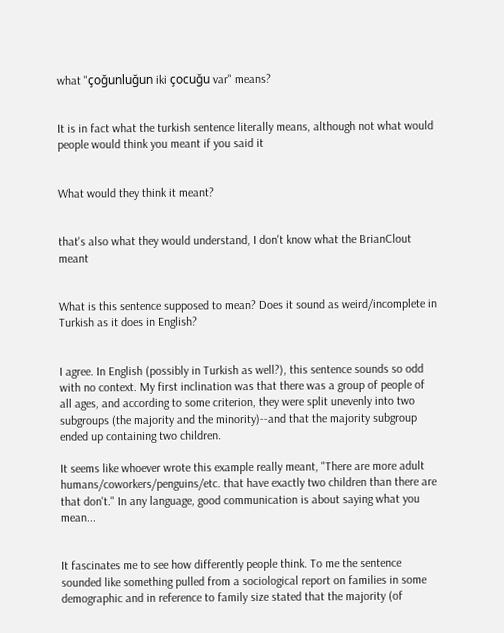what "çoğunluğun iki çocuğu var" means?


It is in fact what the turkish sentence literally means, although not what would people would think you meant if you said it


What would they think it meant?


that's also what they would understand, I don't know what the BrianClout meant


What is this sentence supposed to mean? Does it sound as weird/incomplete in Turkish as it does in English?


I agree. In English (possibly in Turkish as well?), this sentence sounds so odd with no context. My first inclination was that there was a group of people of all ages, and according to some criterion, they were split unevenly into two subgroups (the majority and the minority)--and that the majority subgroup ended up containing two children.

It seems like whoever wrote this example really meant, "There are more adult humans/coworkers/penguins/etc. that have exactly two children than there are that don't." In any language, good communication is about saying what you mean...


It fascinates me to see how differently people think. To me the sentence sounded like something pulled from a sociological report on families in some demographic and in reference to family size stated that the majority (of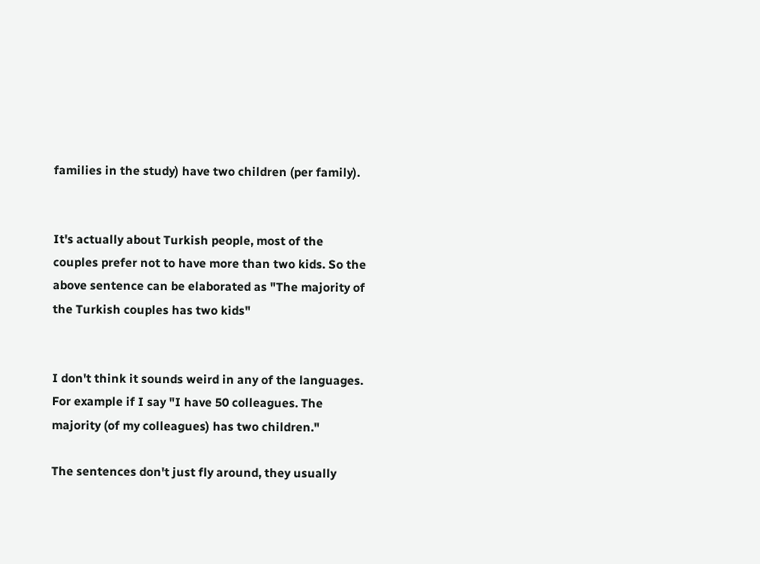families in the study) have two children (per family).


It's actually about Turkish people, most of the couples prefer not to have more than two kids. So the above sentence can be elaborated as "The majority of the Turkish couples has two kids"


I don't think it sounds weird in any of the languages. For example if I say "I have 50 colleagues. The majority (of my colleagues) has two children."

The sentences don't just fly around, they usually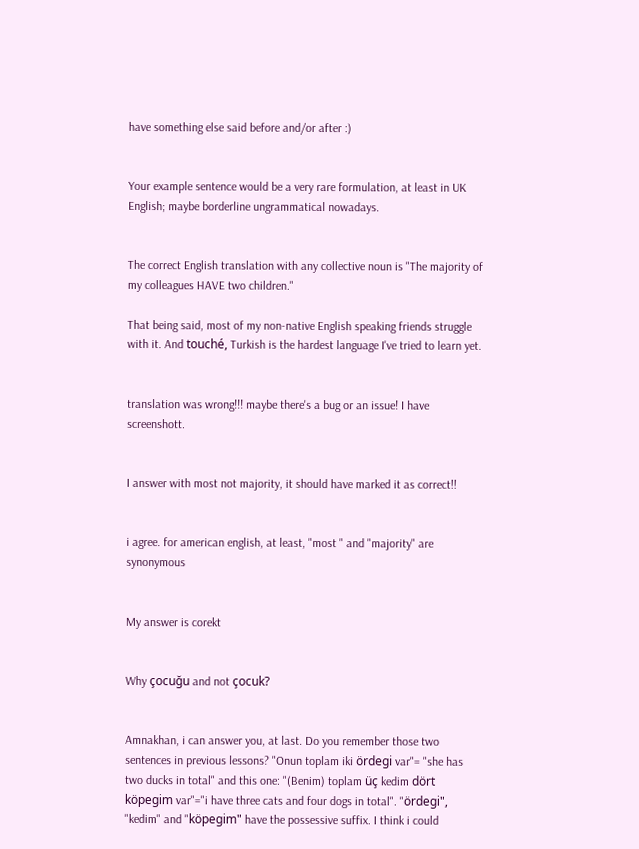have something else said before and/or after :)


Your example sentence would be a very rare formulation, at least in UK English; maybe borderline ungrammatical nowadays.


The correct English translation with any collective noun is "The majority of my colleagues HAVE two children."

That being said, most of my non-native English speaking friends struggle with it. And touché, Turkish is the hardest language I've tried to learn yet.


translation was wrong!!! maybe there's a bug or an issue! I have screenshott.


I answer with most not majority, it should have marked it as correct!!


i agree. for american english, at least, "most " and "majority" are synonymous


My answer is corekt


Why çocuğu and not çocuk?


Amnakhan, i can answer you, at last. Do you remember those two sentences in previous lessons? "Onun toplam iki ördegi var"= "she has two ducks in total" and this one: "(Benim) toplam üç kedim dört köpegim var"="i have three cats and four dogs in total". "ördegi", "kedim" and "köpegim" have the possessive suffix. I think i could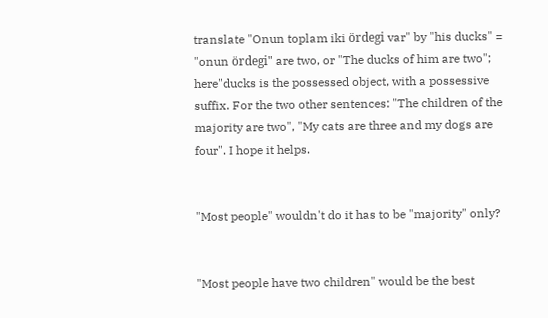translate "Onun toplam iki ördegi var" by "his ducks" = "onun ördegi" are two, or "The ducks of him are two"; here"ducks is the possessed object, with a possessive suffix. For the two other sentences: "The children of the majority are two", "My cats are three and my dogs are four". I hope it helps.


"Most people" wouldn't do it has to be "majority" only?


"Most people have two children" would be the best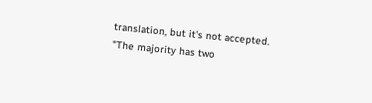translation, but it's not accepted. "The majority has two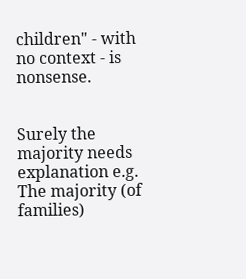children" - with no context - is nonsense.


Surely the majority needs explanation e.g. The majority (of families)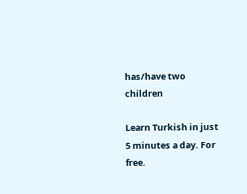has/have two children

Learn Turkish in just 5 minutes a day. For free.